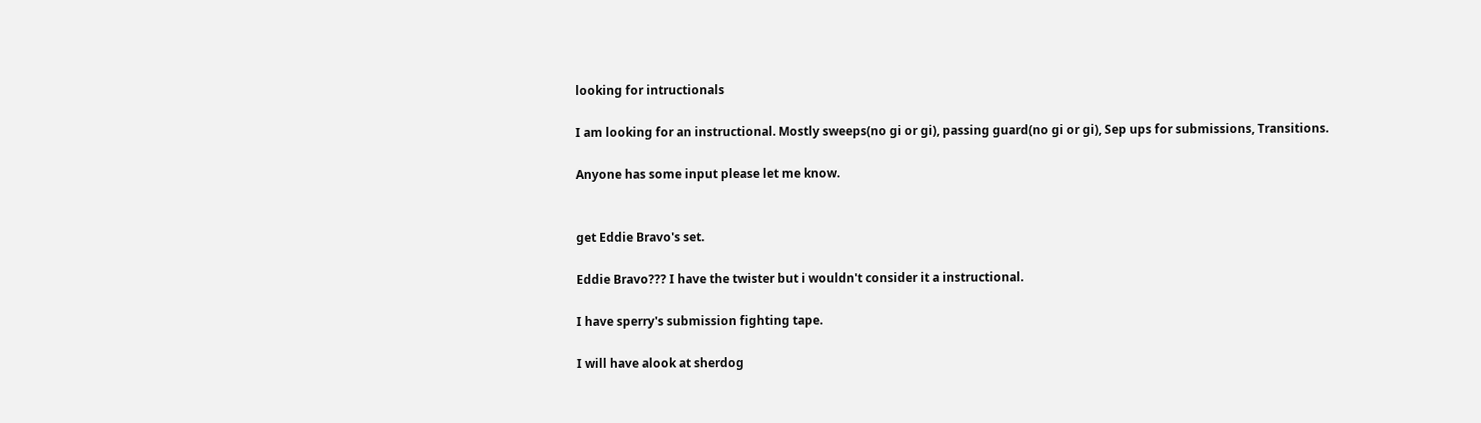looking for intructionals

I am looking for an instructional. Mostly sweeps(no gi or gi), passing guard(no gi or gi), Sep ups for submissions, Transitions.

Anyone has some input please let me know.


get Eddie Bravo's set.

Eddie Bravo??? I have the twister but i wouldn't consider it a instructional.

I have sperry's submission fighting tape.

I will have alook at sherdog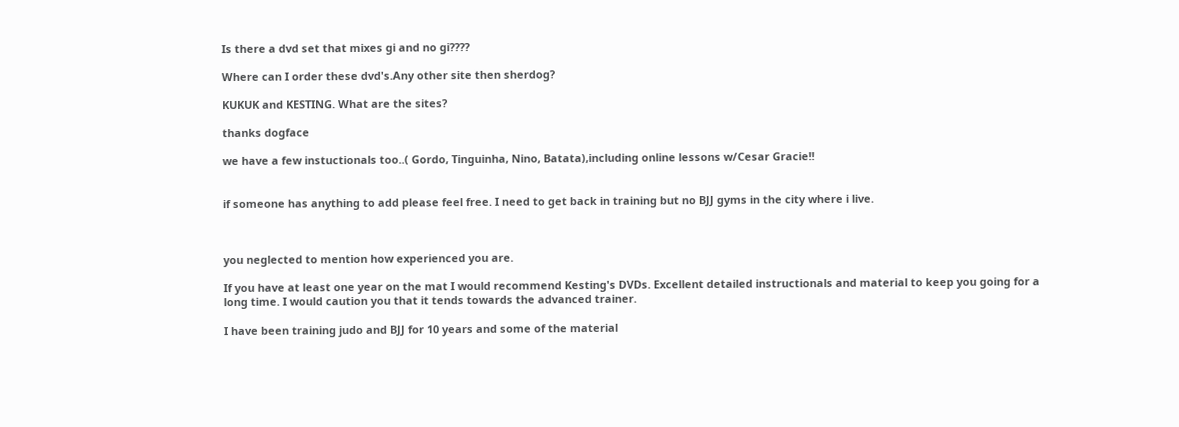Is there a dvd set that mixes gi and no gi????

Where can I order these dvd's.Any other site then sherdog?

KUKUK and KESTING. What are the sites?

thanks dogface

we have a few instuctionals too..( Gordo, Tinguinha, Nino, Batata),including online lessons w/Cesar Gracie!!


if someone has anything to add please feel free. I need to get back in training but no BJJ gyms in the city where i live.



you neglected to mention how experienced you are.

If you have at least one year on the mat I would recommend Kesting's DVDs. Excellent detailed instructionals and material to keep you going for a long time. I would caution you that it tends towards the advanced trainer.

I have been training judo and BJJ for 10 years and some of the material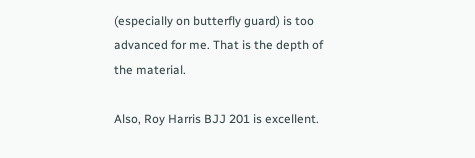(especially on butterfly guard) is too advanced for me. That is the depth of the material.

Also, Roy Harris BJJ 201 is excellent.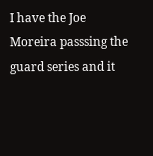I have the Joe Moreira passsing the guard series and it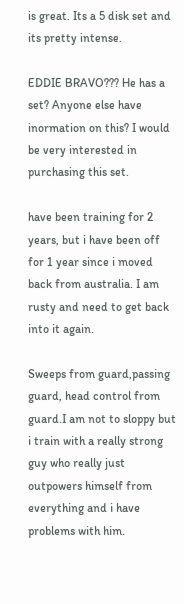is great. Its a 5 disk set and its pretty intense.

EDDIE BRAVO??? He has a set? Anyone else have inormation on this? I would be very interested in purchasing this set.

have been training for 2 years, but i have been off for 1 year since i moved back from australia. I am rusty and need to get back into it again.

Sweeps from guard,passing guard, head control from guard.I am not to sloppy but i train with a really strong guy who really just outpowers himself from everything and i have problems with him.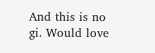And this is no gi. Would love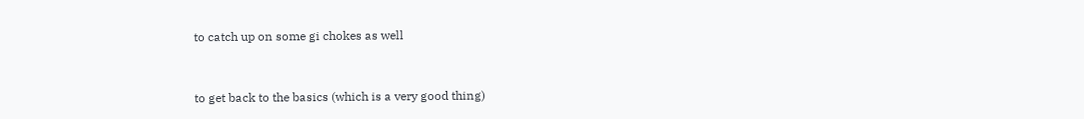to catch up on some gi chokes as well


to get back to the basics (which is a very good thing)